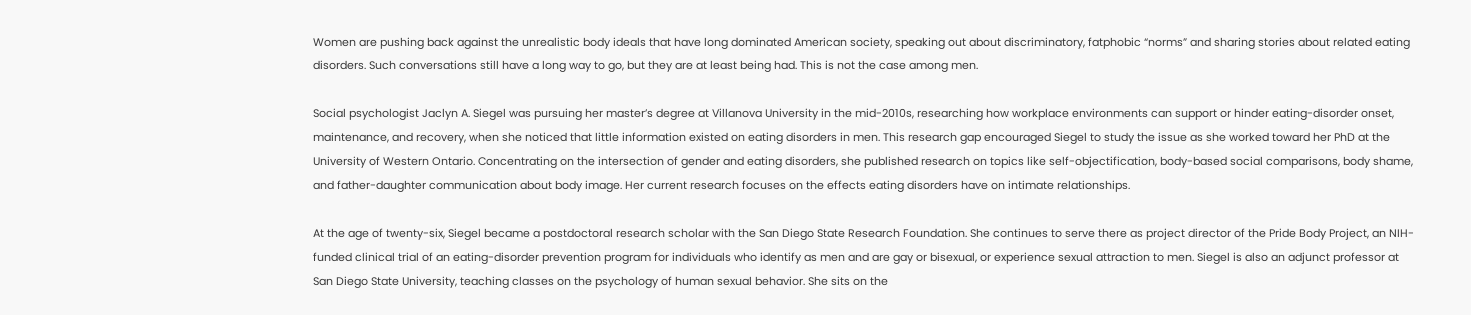Women are pushing back against the unrealistic body ideals that have long dominated American society, speaking out about discriminatory, fatphobic “norms” and sharing stories about related eating disorders. Such conversations still have a long way to go, but they are at least being had. This is not the case among men.

Social psychologist Jaclyn A. Siegel was pursuing her master’s degree at Villanova University in the mid-2010s, researching how workplace environments can support or hinder eating-disorder onset, maintenance, and recovery, when she noticed that little information existed on eating disorders in men. This research gap encouraged Siegel to study the issue as she worked toward her PhD at the University of Western Ontario. Concentrating on the intersection of gender and eating disorders, she published research on topics like self-objectification, body-based social comparisons, body shame, and father-daughter communication about body image. Her current research focuses on the effects eating disorders have on intimate relationships.

At the age of twenty-six, Siegel became a postdoctoral research scholar with the San Diego State Research Foundation. She continues to serve there as project director of the Pride Body Project, an NIH-funded clinical trial of an eating-disorder prevention program for individuals who identify as men and are gay or bisexual, or experience sexual attraction to men. Siegel is also an adjunct professor at San Diego State University, teaching classes on the psychology of human sexual behavior. She sits on the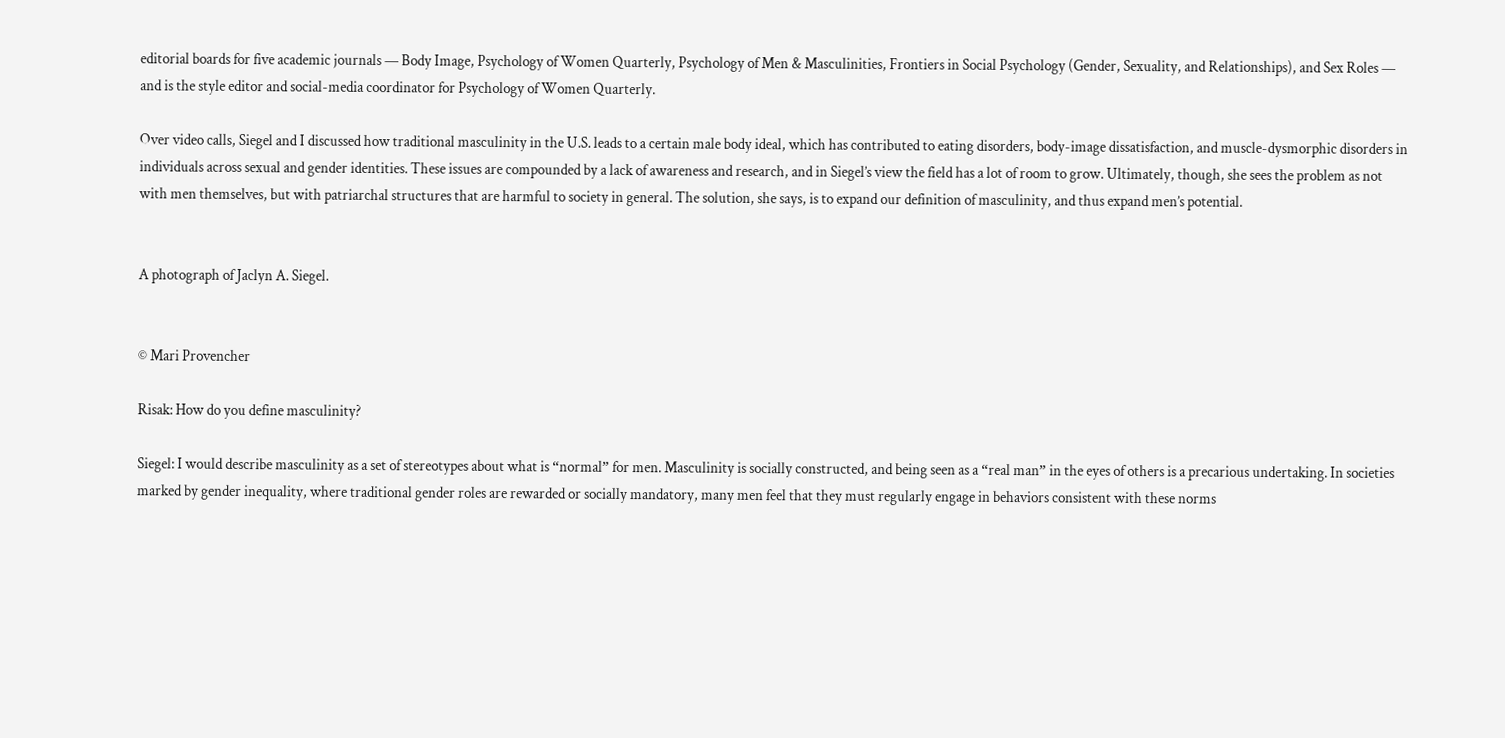editorial boards for five academic journals — Body Image, Psychology of Women Quarterly, Psychology of Men & Masculinities, Frontiers in Social Psychology (Gender, Sexuality, and Relationships), and Sex Roles — and is the style editor and social-media coordinator for Psychology of Women Quarterly.

Over video calls, Siegel and I discussed how traditional masculinity in the U.S. leads to a certain male body ideal, which has contributed to eating disorders, body-image dissatisfaction, and muscle-dysmorphic disorders in individuals across sexual and gender identities. These issues are compounded by a lack of awareness and research, and in Siegel’s view the field has a lot of room to grow. Ultimately, though, she sees the problem as not with men themselves, but with patriarchal structures that are harmful to society in general. The solution, she says, is to expand our definition of masculinity, and thus expand men’s potential.


A photograph of Jaclyn A. Siegel.


© Mari Provencher

Risak: How do you define masculinity?

Siegel: I would describe masculinity as a set of stereotypes about what is “normal” for men. Masculinity is socially constructed, and being seen as a “real man” in the eyes of others is a precarious undertaking. In societies marked by gender inequality, where traditional gender roles are rewarded or socially mandatory, many men feel that they must regularly engage in behaviors consistent with these norms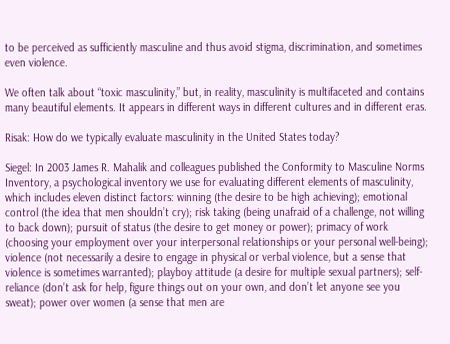to be perceived as sufficiently masculine and thus avoid stigma, discrimination, and sometimes even violence.

We often talk about “toxic masculinity,” but, in reality, masculinity is multifaceted and contains many beautiful elements. It appears in different ways in different cultures and in different eras.

Risak: How do we typically evaluate masculinity in the United States today?

Siegel: In 2003 James R. Mahalik and colleagues published the Conformity to Masculine Norms Inventory, a psychological inventory we use for evaluating different elements of masculinity, which includes eleven distinct factors: winning (the desire to be high achieving); emotional control (the idea that men shouldn’t cry); risk taking (being unafraid of a challenge, not willing to back down); pursuit of status (the desire to get money or power); primacy of work (choosing your employment over your interpersonal relationships or your personal well-being); violence (not necessarily a desire to engage in physical or verbal violence, but a sense that violence is sometimes warranted); playboy attitude (a desire for multiple sexual partners); self-reliance (don’t ask for help, figure things out on your own, and don’t let anyone see you sweat); power over women (a sense that men are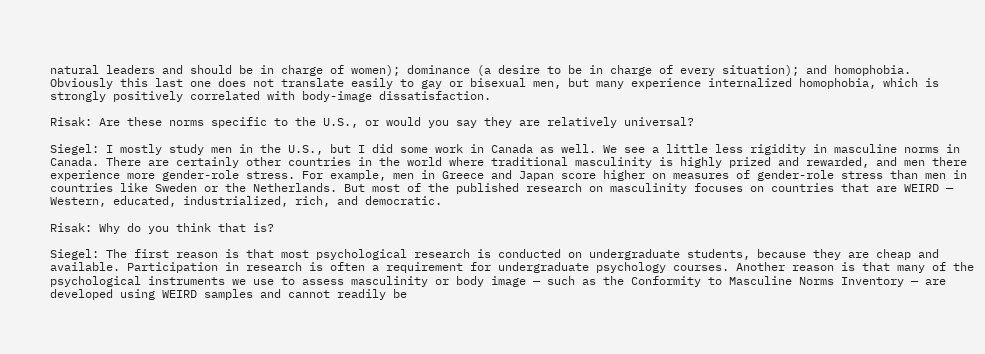natural leaders and should be in charge of women); dominance (a desire to be in charge of every situation); and homophobia. Obviously this last one does not translate easily to gay or bisexual men, but many experience internalized homophobia, which is strongly positively correlated with body-image dissatisfaction.

Risak: Are these norms specific to the U.S., or would you say they are relatively universal?

Siegel: I mostly study men in the U.S., but I did some work in Canada as well. We see a little less rigidity in masculine norms in Canada. There are certainly other countries in the world where traditional masculinity is highly prized and rewarded, and men there experience more gender-role stress. For example, men in Greece and Japan score higher on measures of gender-role stress than men in countries like Sweden or the Netherlands. But most of the published research on masculinity focuses on countries that are WEIRD — Western, educated, industrialized, rich, and democratic.

Risak: Why do you think that is?

Siegel: The first reason is that most psychological research is conducted on undergraduate students, because they are cheap and available. Participation in research is often a requirement for undergraduate psychology courses. Another reason is that many of the psychological instruments we use to assess masculinity or body image — such as the Conformity to Masculine Norms Inventory — are developed using WEIRD samples and cannot readily be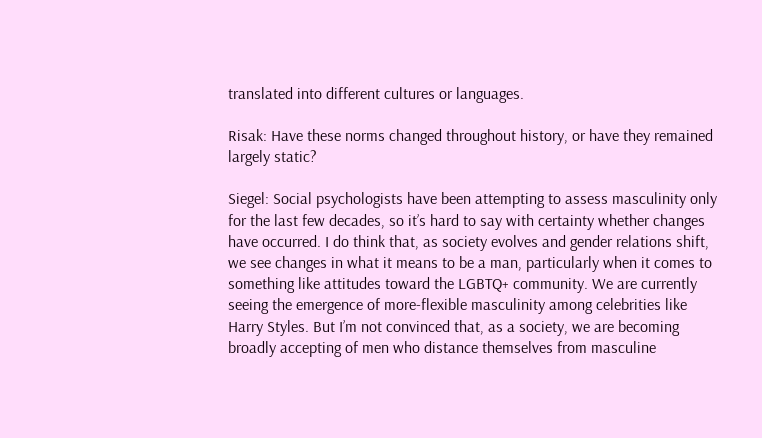translated into different cultures or languages.

Risak: Have these norms changed throughout history, or have they remained largely static?

Siegel: Social psychologists have been attempting to assess masculinity only for the last few decades, so it’s hard to say with certainty whether changes have occurred. I do think that, as society evolves and gender relations shift, we see changes in what it means to be a man, particularly when it comes to something like attitudes toward the LGBTQ+ community. We are currently seeing the emergence of more-flexible masculinity among celebrities like Harry Styles. But I’m not convinced that, as a society, we are becoming broadly accepting of men who distance themselves from masculine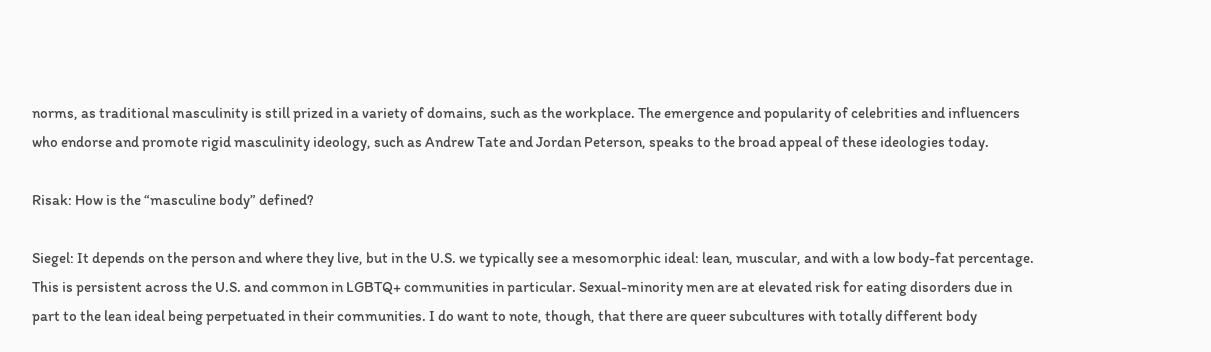norms, as traditional masculinity is still prized in a variety of domains, such as the workplace. The emergence and popularity of celebrities and influencers who endorse and promote rigid masculinity ideology, such as Andrew Tate and Jordan Peterson, speaks to the broad appeal of these ideologies today.

Risak: How is the “masculine body” defined?

Siegel: It depends on the person and where they live, but in the U.S. we typically see a mesomorphic ideal: lean, muscular, and with a low body-fat percentage. This is persistent across the U.S. and common in LGBTQ+ communities in particular. Sexual-minority men are at elevated risk for eating disorders due in part to the lean ideal being perpetuated in their communities. I do want to note, though, that there are queer subcultures with totally different body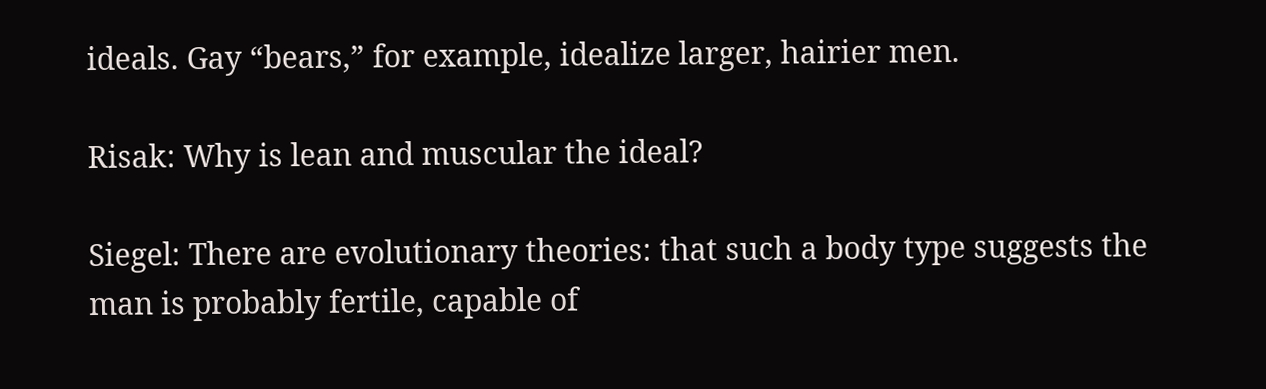ideals. Gay “bears,” for example, idealize larger, hairier men.

Risak: Why is lean and muscular the ideal?

Siegel: There are evolutionary theories: that such a body type suggests the man is probably fertile, capable of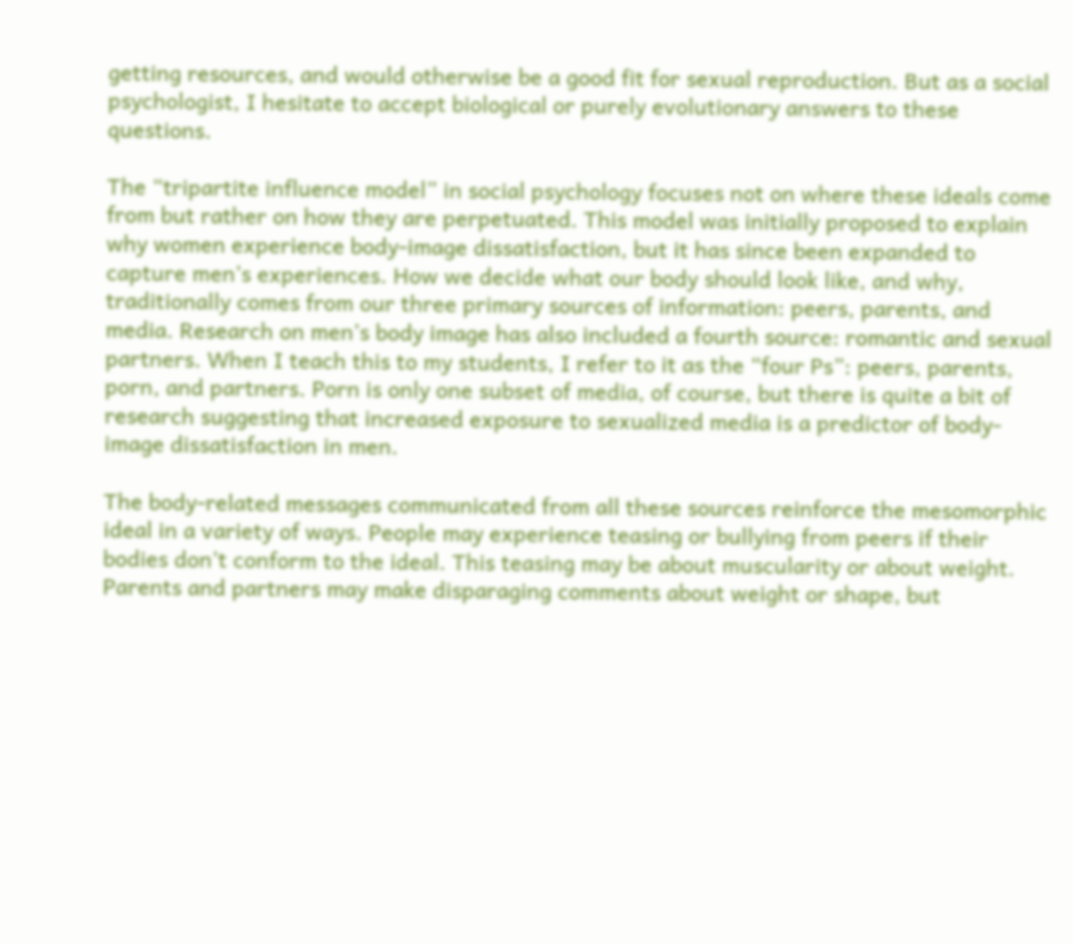getting resources, and would otherwise be a good fit for sexual reproduction. But as a social psychologist, I hesitate to accept biological or purely evolutionary answers to these questions.

The “tripartite influence model” in social psychology focuses not on where these ideals come from but rather on how they are perpetuated. This model was initially proposed to explain why women experience body-image dissatisfaction, but it has since been expanded to capture men’s experiences. How we decide what our body should look like, and why, traditionally comes from our three primary sources of information: peers, parents, and media. Research on men’s body image has also included a fourth source: romantic and sexual partners. When I teach this to my students, I refer to it as the “four Ps”: peers, parents, porn, and partners. Porn is only one subset of media, of course, but there is quite a bit of research suggesting that increased exposure to sexualized media is a predictor of body-image dissatisfaction in men.

The body-related messages communicated from all these sources reinforce the mesomorphic ideal in a variety of ways. People may experience teasing or bullying from peers if their bodies don’t conform to the ideal. This teasing may be about muscularity or about weight. Parents and partners may make disparaging comments about weight or shape, but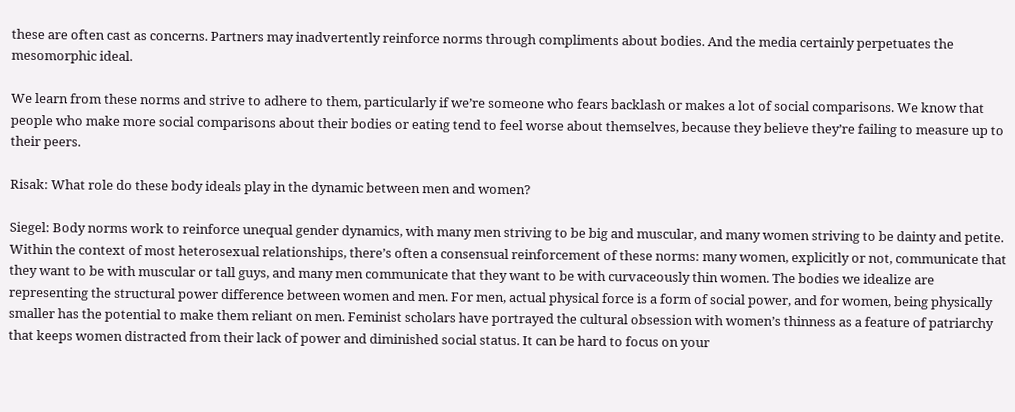these are often cast as concerns. Partners may inadvertently reinforce norms through compliments about bodies. And the media certainly perpetuates the mesomorphic ideal.

We learn from these norms and strive to adhere to them, particularly if we’re someone who fears backlash or makes a lot of social comparisons. We know that people who make more social comparisons about their bodies or eating tend to feel worse about themselves, because they believe they’re failing to measure up to their peers.

Risak: What role do these body ideals play in the dynamic between men and women?

Siegel: Body norms work to reinforce unequal gender dynamics, with many men striving to be big and muscular, and many women striving to be dainty and petite. Within the context of most heterosexual relationships, there’s often a consensual reinforcement of these norms: many women, explicitly or not, communicate that they want to be with muscular or tall guys, and many men communicate that they want to be with curvaceously thin women. The bodies we idealize are representing the structural power difference between women and men. For men, actual physical force is a form of social power, and for women, being physically smaller has the potential to make them reliant on men. Feminist scholars have portrayed the cultural obsession with women’s thinness as a feature of patriarchy that keeps women distracted from their lack of power and diminished social status. It can be hard to focus on your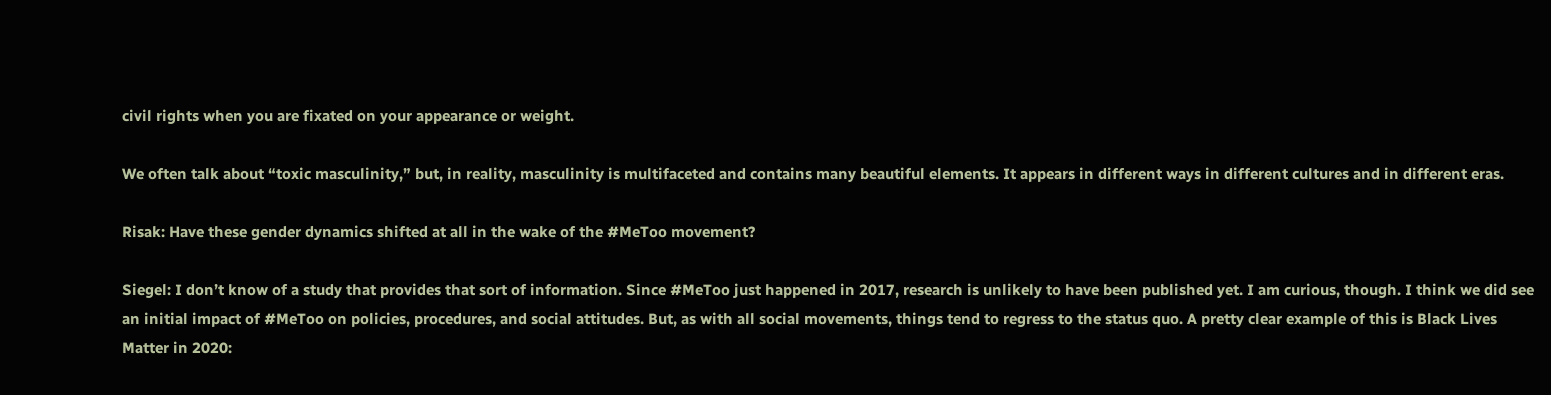civil rights when you are fixated on your appearance or weight.

We often talk about “toxic masculinity,” but, in reality, masculinity is multifaceted and contains many beautiful elements. It appears in different ways in different cultures and in different eras.

Risak: Have these gender dynamics shifted at all in the wake of the #MeToo movement?

Siegel: I don’t know of a study that provides that sort of information. Since #MeToo just happened in 2017, research is unlikely to have been published yet. I am curious, though. I think we did see an initial impact of #MeToo on policies, procedures, and social attitudes. But, as with all social movements, things tend to regress to the status quo. A pretty clear example of this is Black Lives Matter in 2020: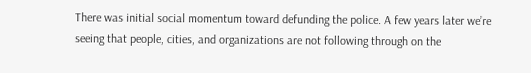There was initial social momentum toward defunding the police. A few years later we’re seeing that people, cities, and organizations are not following through on the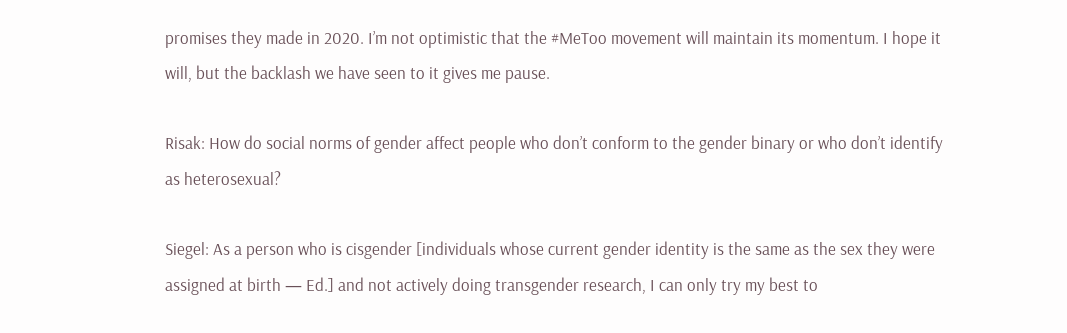promises they made in 2020. I’m not optimistic that the #MeToo movement will maintain its momentum. I hope it will, but the backlash we have seen to it gives me pause.

Risak: How do social norms of gender affect people who don’t conform to the gender binary or who don’t identify as heterosexual?

Siegel: As a person who is cisgender [individuals whose current gender identity is the same as the sex they were assigned at birth — Ed.] and not actively doing transgender research, I can only try my best to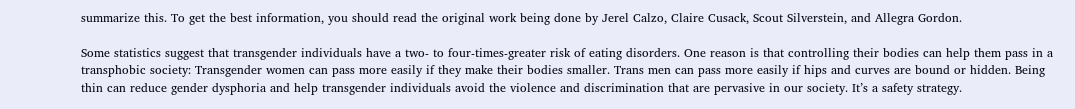summarize this. To get the best information, you should read the original work being done by Jerel Calzo, Claire Cusack, Scout Silverstein, and Allegra Gordon.

Some statistics suggest that transgender individuals have a two- to four-times-greater risk of eating disorders. One reason is that controlling their bodies can help them pass in a transphobic society: Transgender women can pass more easily if they make their bodies smaller. Trans men can pass more easily if hips and curves are bound or hidden. Being thin can reduce gender dysphoria and help transgender individuals avoid the violence and discrimination that are pervasive in our society. It’s a safety strategy.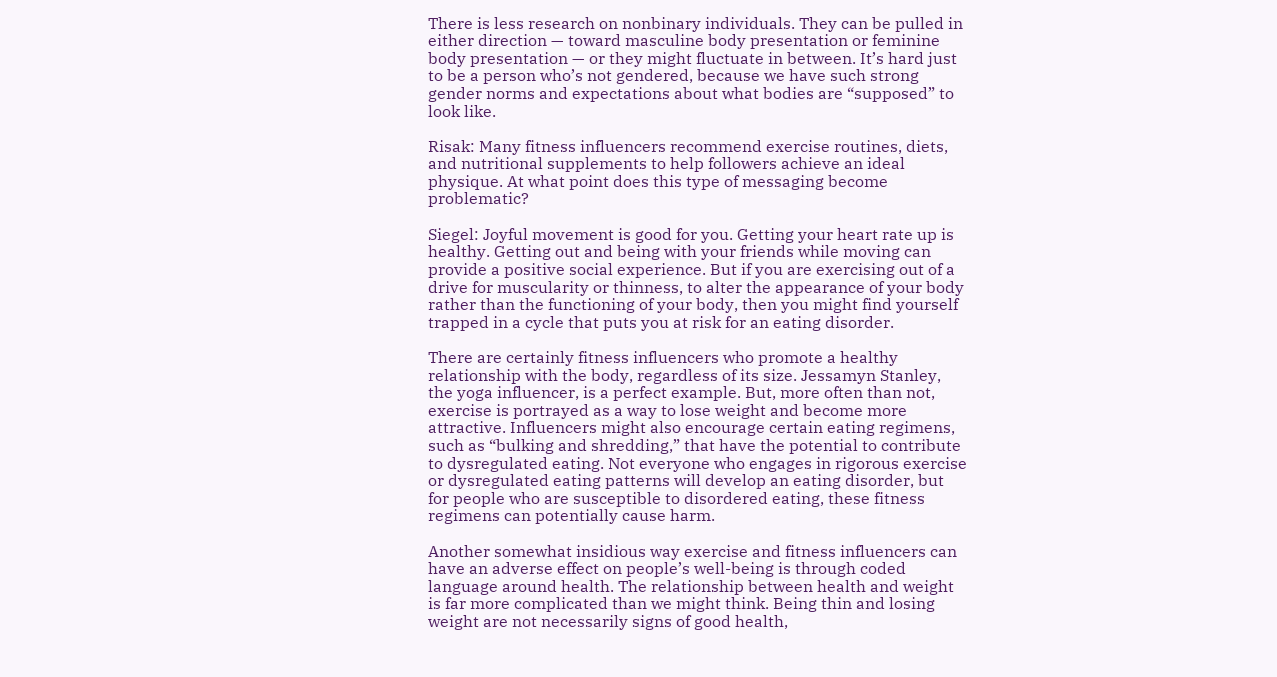There is less research on nonbinary individuals. They can be pulled in either direction — toward masculine body presentation or feminine body presentation — or they might fluctuate in between. It’s hard just to be a person who’s not gendered, because we have such strong gender norms and expectations about what bodies are “supposed” to look like.

Risak: Many fitness influencers recommend exercise routines, diets, and nutritional supplements to help followers achieve an ideal physique. At what point does this type of messaging become problematic?

Siegel: Joyful movement is good for you. Getting your heart rate up is healthy. Getting out and being with your friends while moving can provide a positive social experience. But if you are exercising out of a drive for muscularity or thinness, to alter the appearance of your body rather than the functioning of your body, then you might find yourself trapped in a cycle that puts you at risk for an eating disorder.

There are certainly fitness influencers who promote a healthy relationship with the body, regardless of its size. Jessamyn Stanley, the yoga influencer, is a perfect example. But, more often than not, exercise is portrayed as a way to lose weight and become more attractive. Influencers might also encourage certain eating regimens, such as “bulking and shredding,” that have the potential to contribute to dysregulated eating. Not everyone who engages in rigorous exercise or dysregulated eating patterns will develop an eating disorder, but for people who are susceptible to disordered eating, these fitness regimens can potentially cause harm.

Another somewhat insidious way exercise and fitness influencers can have an adverse effect on people’s well-being is through coded language around health. The relationship between health and weight is far more complicated than we might think. Being thin and losing weight are not necessarily signs of good health,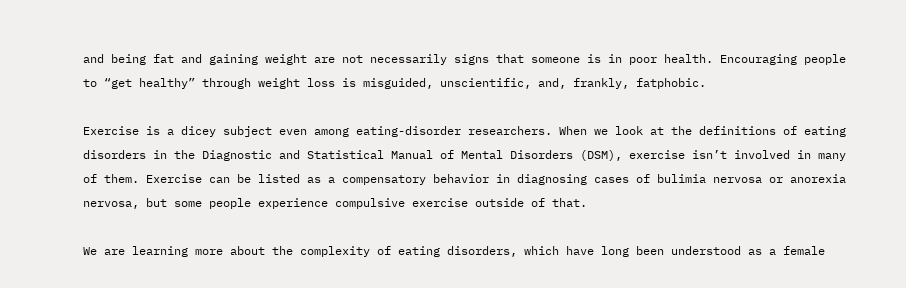and being fat and gaining weight are not necessarily signs that someone is in poor health. Encouraging people to “get healthy” through weight loss is misguided, unscientific, and, frankly, fatphobic.

Exercise is a dicey subject even among eating-disorder researchers. When we look at the definitions of eating disorders in the Diagnostic and Statistical Manual of Mental Disorders (DSM), exercise isn’t involved in many of them. Exercise can be listed as a compensatory behavior in diagnosing cases of bulimia nervosa or anorexia nervosa, but some people experience compulsive exercise outside of that.

We are learning more about the complexity of eating disorders, which have long been understood as a female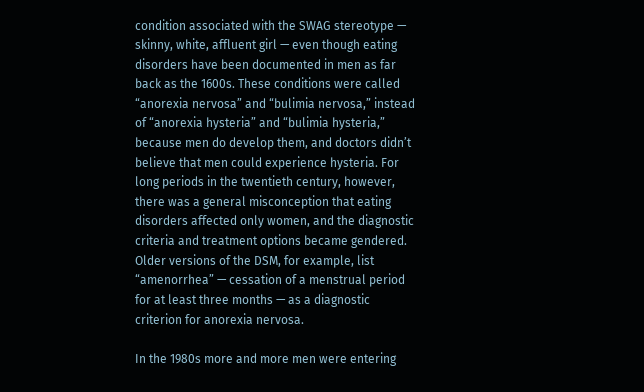condition associated with the SWAG stereotype — skinny, white, affluent girl — even though eating disorders have been documented in men as far back as the 1600s. These conditions were called “anorexia nervosa” and “bulimia nervosa,” instead of “anorexia hysteria” and “bulimia hysteria,” because men do develop them, and doctors didn’t believe that men could experience hysteria. For long periods in the twentieth century, however, there was a general misconception that eating disorders affected only women, and the diagnostic criteria and treatment options became gendered. Older versions of the DSM, for example, list “amenorrhea” — cessation of a menstrual period for at least three months — as a diagnostic criterion for anorexia nervosa.

In the 1980s more and more men were entering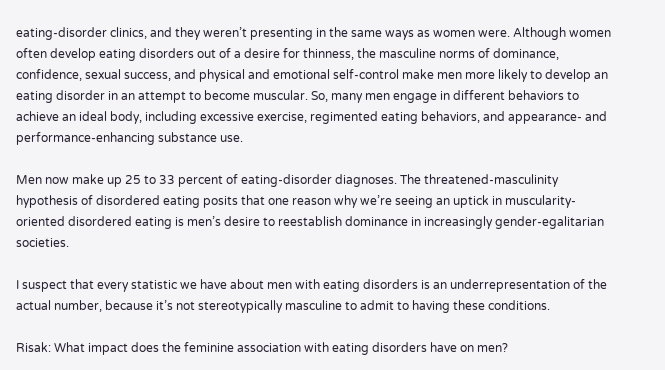eating-disorder clinics, and they weren’t presenting in the same ways as women were. Although women often develop eating disorders out of a desire for thinness, the masculine norms of dominance, confidence, sexual success, and physical and emotional self-control make men more likely to develop an eating disorder in an attempt to become muscular. So, many men engage in different behaviors to achieve an ideal body, including excessive exercise, regimented eating behaviors, and appearance- and performance-enhancing substance use.

Men now make up 25 to 33 percent of eating-disorder diagnoses. The threatened-masculinity hypothesis of disordered eating posits that one reason why we’re seeing an uptick in muscularity-oriented disordered eating is men’s desire to reestablish dominance in increasingly gender-egalitarian societies.

I suspect that every statistic we have about men with eating disorders is an underrepresentation of the actual number, because it’s not stereotypically masculine to admit to having these conditions.

Risak: What impact does the feminine association with eating disorders have on men?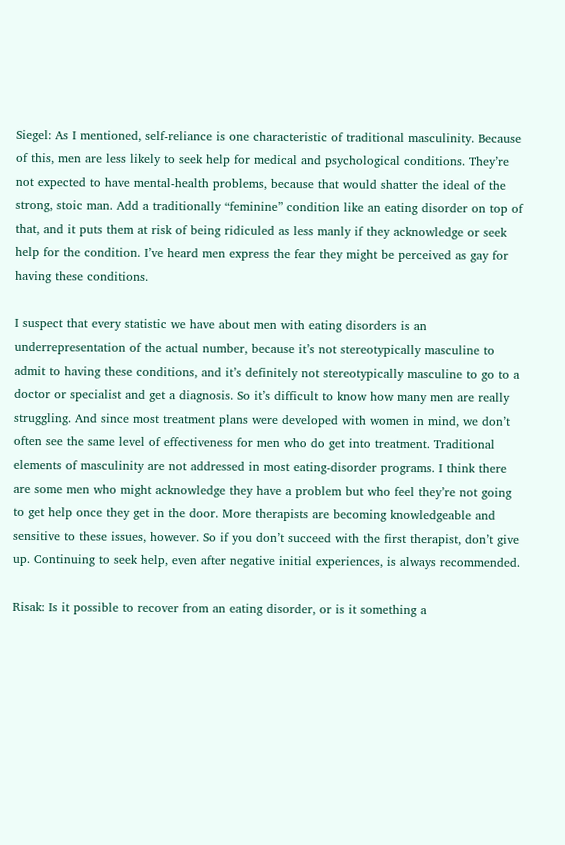Siegel: As I mentioned, self-reliance is one characteristic of traditional masculinity. Because of this, men are less likely to seek help for medical and psychological conditions. They’re not expected to have mental-health problems, because that would shatter the ideal of the strong, stoic man. Add a traditionally “feminine” condition like an eating disorder on top of that, and it puts them at risk of being ridiculed as less manly if they acknowledge or seek help for the condition. I’ve heard men express the fear they might be perceived as gay for having these conditions.

I suspect that every statistic we have about men with eating disorders is an underrepresentation of the actual number, because it’s not stereotypically masculine to admit to having these conditions, and it’s definitely not stereotypically masculine to go to a doctor or specialist and get a diagnosis. So it’s difficult to know how many men are really struggling. And since most treatment plans were developed with women in mind, we don’t often see the same level of effectiveness for men who do get into treatment. Traditional elements of masculinity are not addressed in most eating-disorder programs. I think there are some men who might acknowledge they have a problem but who feel they’re not going to get help once they get in the door. More therapists are becoming knowledgeable and sensitive to these issues, however. So if you don’t succeed with the first therapist, don’t give up. Continuing to seek help, even after negative initial experiences, is always recommended.

Risak: Is it possible to recover from an eating disorder, or is it something a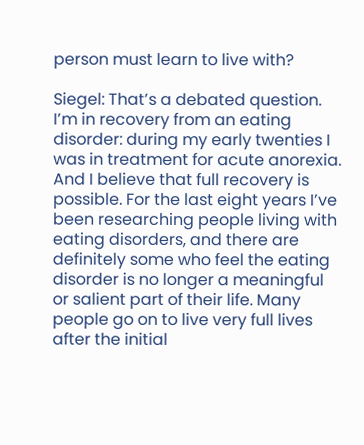person must learn to live with?

Siegel: That’s a debated question. I’m in recovery from an eating disorder: during my early twenties I was in treatment for acute anorexia. And I believe that full recovery is possible. For the last eight years I’ve been researching people living with eating disorders, and there are definitely some who feel the eating disorder is no longer a meaningful or salient part of their life. Many people go on to live very full lives after the initial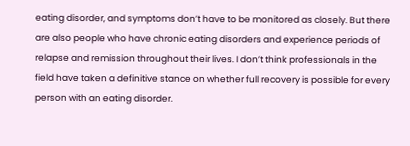eating disorder, and symptoms don’t have to be monitored as closely. But there are also people who have chronic eating disorders and experience periods of relapse and remission throughout their lives. I don’t think professionals in the field have taken a definitive stance on whether full recovery is possible for every person with an eating disorder.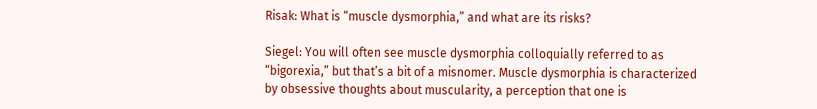Risak: What is “muscle dysmorphia,” and what are its risks?

Siegel: You will often see muscle dysmorphia colloquially referred to as “bigorexia,” but that’s a bit of a misnomer. Muscle dysmorphia is characterized by obsessive thoughts about muscularity, a perception that one is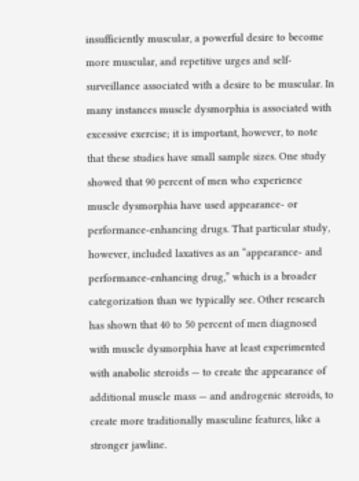insufficiently muscular, a powerful desire to become more muscular, and repetitive urges and self-surveillance associated with a desire to be muscular. In many instances muscle dysmorphia is associated with excessive exercise; it is important, however, to note that these studies have small sample sizes. One study showed that 90 percent of men who experience muscle dysmorphia have used appearance- or performance-enhancing drugs. That particular study, however, included laxatives as an “appearance- and performance-enhancing drug,” which is a broader categorization than we typically see. Other research has shown that 40 to 50 percent of men diagnosed with muscle dysmorphia have at least experimented with anabolic steroids — to create the appearance of additional muscle mass — and androgenic steroids, to create more traditionally masculine features, like a stronger jawline.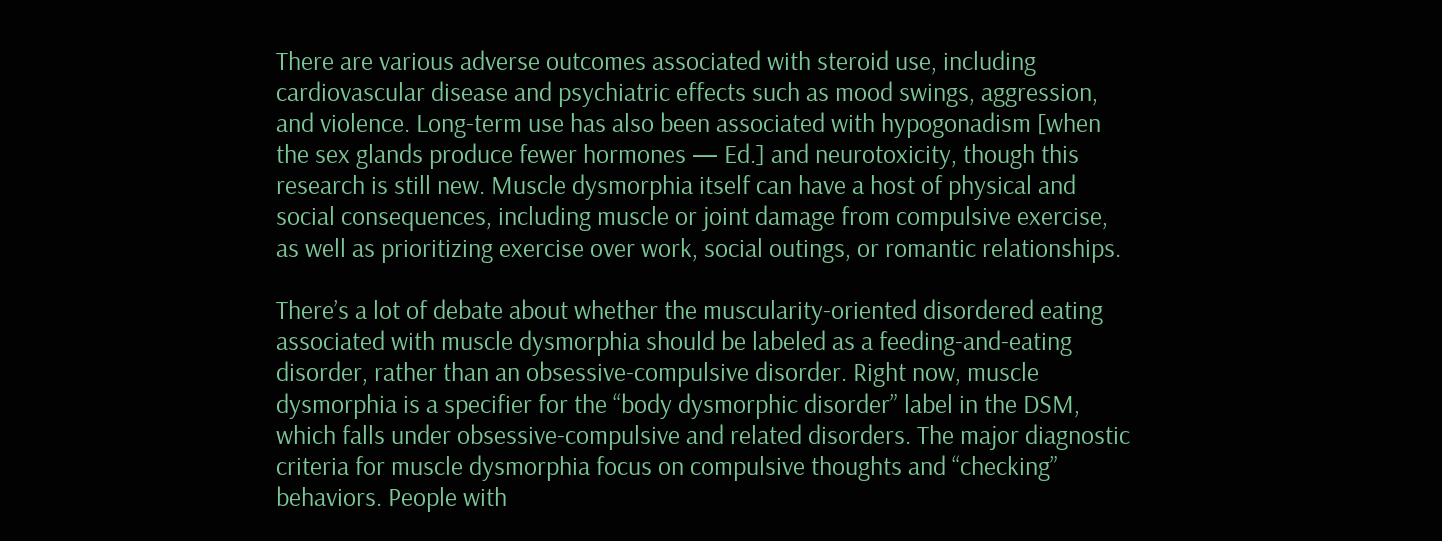There are various adverse outcomes associated with steroid use, including cardiovascular disease and psychiatric effects such as mood swings, aggression, and violence. Long-term use has also been associated with hypogonadism [when the sex glands produce fewer hormones — Ed.] and neurotoxicity, though this research is still new. Muscle dysmorphia itself can have a host of physical and social consequences, including muscle or joint damage from compulsive exercise, as well as prioritizing exercise over work, social outings, or romantic relationships.

There’s a lot of debate about whether the muscularity-oriented disordered eating associated with muscle dysmorphia should be labeled as a feeding-and-eating disorder, rather than an obsessive-compulsive disorder. Right now, muscle dysmorphia is a specifier for the “body dysmorphic disorder” label in the DSM, which falls under obsessive-compulsive and related disorders. The major diagnostic criteria for muscle dysmorphia focus on compulsive thoughts and “checking” behaviors. People with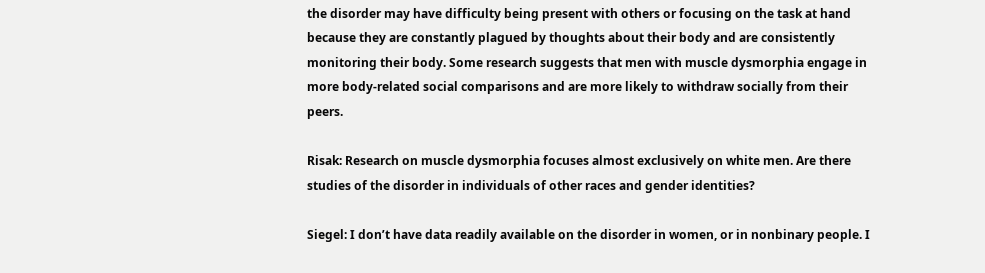the disorder may have difficulty being present with others or focusing on the task at hand because they are constantly plagued by thoughts about their body and are consistently monitoring their body. Some research suggests that men with muscle dysmorphia engage in more body-related social comparisons and are more likely to withdraw socially from their peers.

Risak: Research on muscle dysmorphia focuses almost exclusively on white men. Are there studies of the disorder in individuals of other races and gender identities?

Siegel: I don’t have data readily available on the disorder in women, or in nonbinary people. I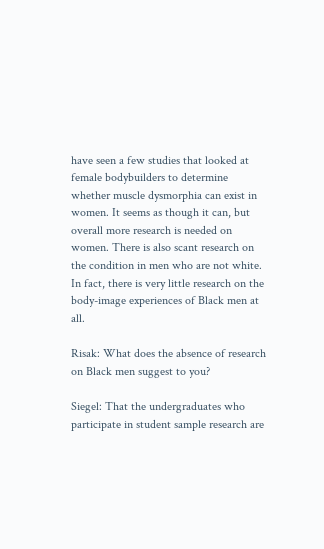have seen a few studies that looked at female bodybuilders to determine whether muscle dysmorphia can exist in women. It seems as though it can, but overall more research is needed on women. There is also scant research on the condition in men who are not white. In fact, there is very little research on the body-image experiences of Black men at all.

Risak: What does the absence of research on Black men suggest to you?

Siegel: That the undergraduates who participate in student sample research are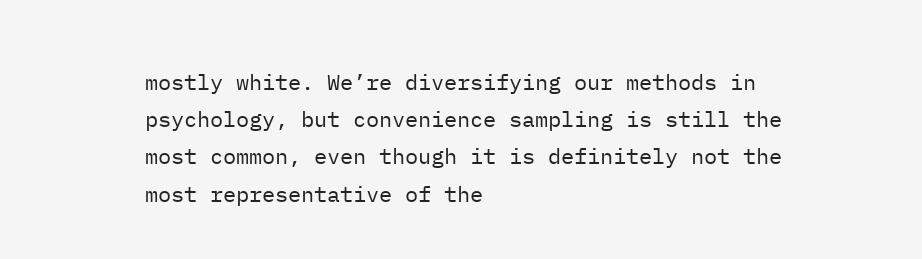mostly white. We’re diversifying our methods in psychology, but convenience sampling is still the most common, even though it is definitely not the most representative of the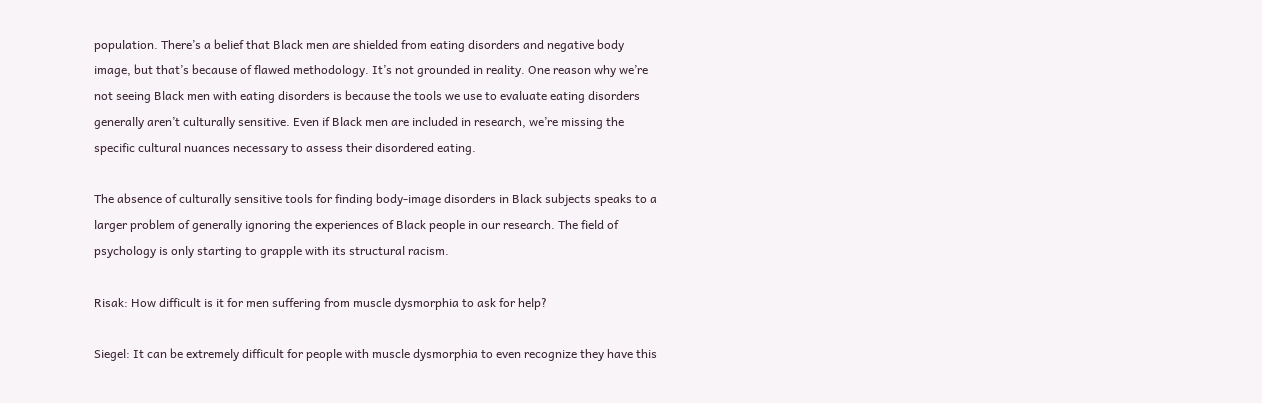population. There’s a belief that Black men are shielded from eating disorders and negative body image, but that’s because of flawed methodology. It’s not grounded in reality. One reason why we’re not seeing Black men with eating disorders is because the tools we use to evaluate eating disorders generally aren’t culturally sensitive. Even if Black men are included in research, we’re missing the specific cultural nuances necessary to assess their disordered eating.

The absence of culturally sensitive tools for finding body-image disorders in Black subjects speaks to a larger problem of generally ignoring the experiences of Black people in our research. The field of psychology is only starting to grapple with its structural racism.

Risak: How difficult is it for men suffering from muscle dysmorphia to ask for help?

Siegel: It can be extremely difficult for people with muscle dysmorphia to even recognize they have this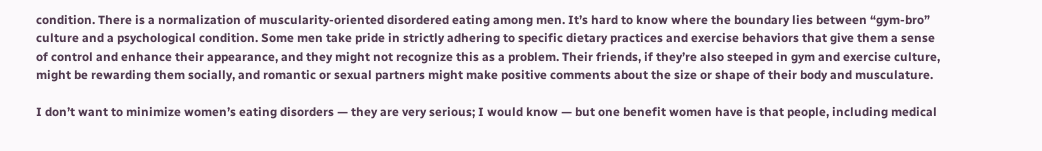condition. There is a normalization of muscularity-oriented disordered eating among men. It’s hard to know where the boundary lies between “gym-bro” culture and a psychological condition. Some men take pride in strictly adhering to specific dietary practices and exercise behaviors that give them a sense of control and enhance their appearance, and they might not recognize this as a problem. Their friends, if they’re also steeped in gym and exercise culture, might be rewarding them socially, and romantic or sexual partners might make positive comments about the size or shape of their body and musculature.

I don’t want to minimize women’s eating disorders — they are very serious; I would know — but one benefit women have is that people, including medical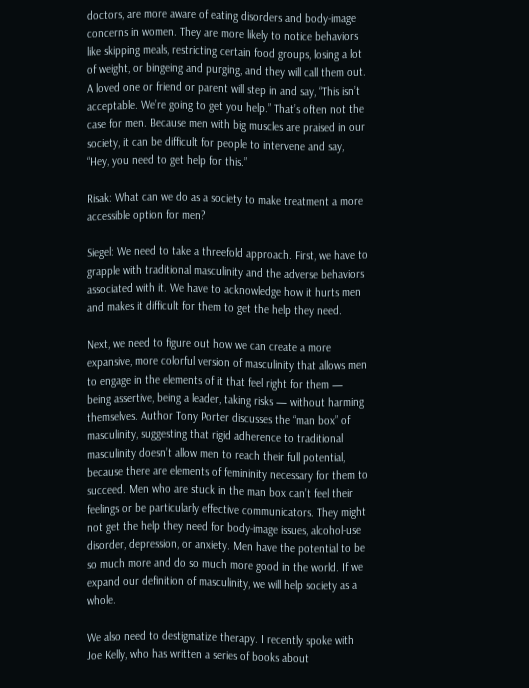doctors, are more aware of eating disorders and body-image concerns in women. They are more likely to notice behaviors like skipping meals, restricting certain food groups, losing a lot of weight, or bingeing and purging, and they will call them out. A loved one or friend or parent will step in and say, “This isn’t acceptable. We’re going to get you help.” That’s often not the case for men. Because men with big muscles are praised in our society, it can be difficult for people to intervene and say, “Hey, you need to get help for this.”

Risak: What can we do as a society to make treatment a more accessible option for men?

Siegel: We need to take a threefold approach. First, we have to grapple with traditional masculinity and the adverse behaviors associated with it. We have to acknowledge how it hurts men and makes it difficult for them to get the help they need.

Next, we need to figure out how we can create a more expansive, more colorful version of masculinity that allows men to engage in the elements of it that feel right for them — being assertive, being a leader, taking risks — without harming themselves. Author Tony Porter discusses the “man box” of masculinity, suggesting that rigid adherence to traditional masculinity doesn’t allow men to reach their full potential, because there are elements of femininity necessary for them to succeed. Men who are stuck in the man box can’t feel their feelings or be particularly effective communicators. They might not get the help they need for body-image issues, alcohol-use disorder, depression, or anxiety. Men have the potential to be so much more and do so much more good in the world. If we expand our definition of masculinity, we will help society as a whole.

We also need to destigmatize therapy. I recently spoke with Joe Kelly, who has written a series of books about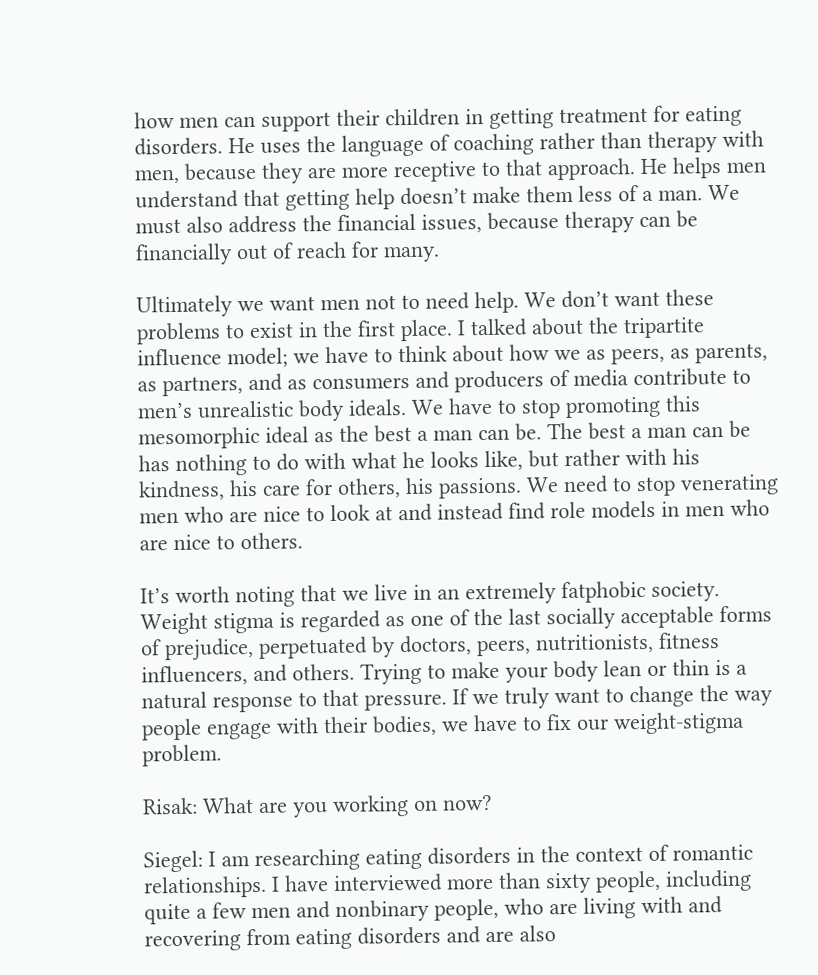how men can support their children in getting treatment for eating disorders. He uses the language of coaching rather than therapy with men, because they are more receptive to that approach. He helps men understand that getting help doesn’t make them less of a man. We must also address the financial issues, because therapy can be financially out of reach for many.

Ultimately we want men not to need help. We don’t want these problems to exist in the first place. I talked about the tripartite influence model; we have to think about how we as peers, as parents, as partners, and as consumers and producers of media contribute to men’s unrealistic body ideals. We have to stop promoting this mesomorphic ideal as the best a man can be. The best a man can be has nothing to do with what he looks like, but rather with his kindness, his care for others, his passions. We need to stop venerating men who are nice to look at and instead find role models in men who are nice to others.

It’s worth noting that we live in an extremely fatphobic society. Weight stigma is regarded as one of the last socially acceptable forms of prejudice, perpetuated by doctors, peers, nutritionists, fitness influencers, and others. Trying to make your body lean or thin is a natural response to that pressure. If we truly want to change the way people engage with their bodies, we have to fix our weight-stigma problem.

Risak: What are you working on now?

Siegel: I am researching eating disorders in the context of romantic relationships. I have interviewed more than sixty people, including quite a few men and nonbinary people, who are living with and recovering from eating disorders and are also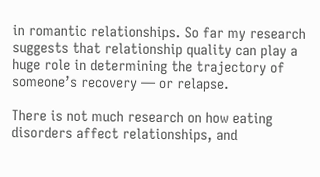in romantic relationships. So far my research suggests that relationship quality can play a huge role in determining the trajectory of someone’s recovery — or relapse.

There is not much research on how eating disorders affect relationships, and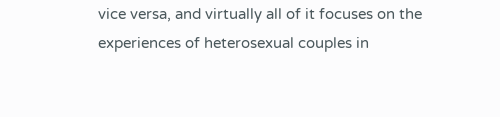vice versa, and virtually all of it focuses on the experiences of heterosexual couples in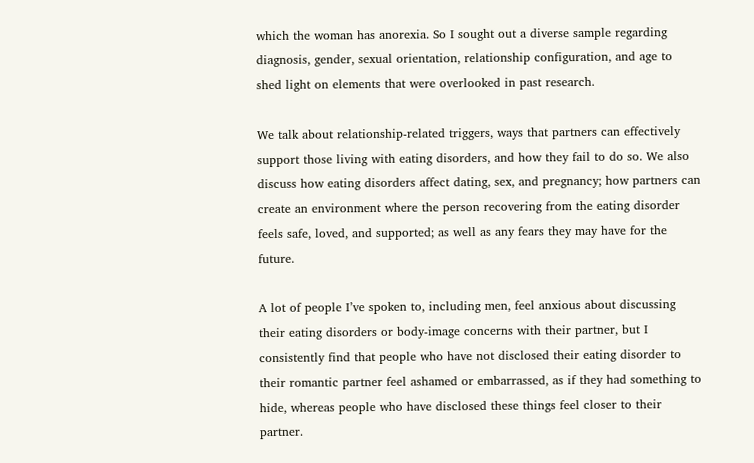which the woman has anorexia. So I sought out a diverse sample regarding diagnosis, gender, sexual orientation, relationship configuration, and age to shed light on elements that were overlooked in past research.

We talk about relationship-related triggers, ways that partners can effectively support those living with eating disorders, and how they fail to do so. We also discuss how eating disorders affect dating, sex, and pregnancy; how partners can create an environment where the person recovering from the eating disorder feels safe, loved, and supported; as well as any fears they may have for the future.

A lot of people I’ve spoken to, including men, feel anxious about discussing their eating disorders or body-image concerns with their partner, but I consistently find that people who have not disclosed their eating disorder to their romantic partner feel ashamed or embarrassed, as if they had something to hide, whereas people who have disclosed these things feel closer to their partner.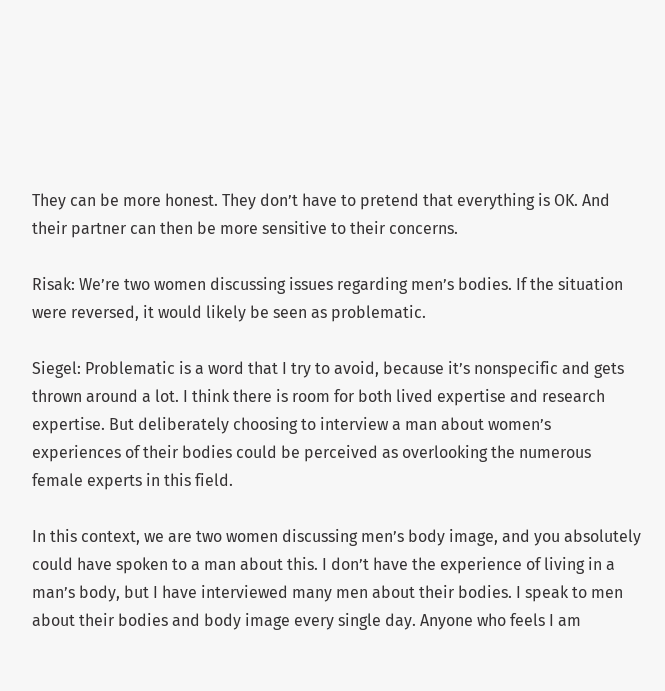They can be more honest. They don’t have to pretend that everything is OK. And their partner can then be more sensitive to their concerns.

Risak: We’re two women discussing issues regarding men’s bodies. If the situation were reversed, it would likely be seen as problematic.

Siegel: Problematic is a word that I try to avoid, because it’s nonspecific and gets thrown around a lot. I think there is room for both lived expertise and research expertise. But deliberately choosing to interview a man about women’s experiences of their bodies could be perceived as overlooking the numerous female experts in this field.

In this context, we are two women discussing men’s body image, and you absolutely could have spoken to a man about this. I don’t have the experience of living in a man’s body, but I have interviewed many men about their bodies. I speak to men about their bodies and body image every single day. Anyone who feels I am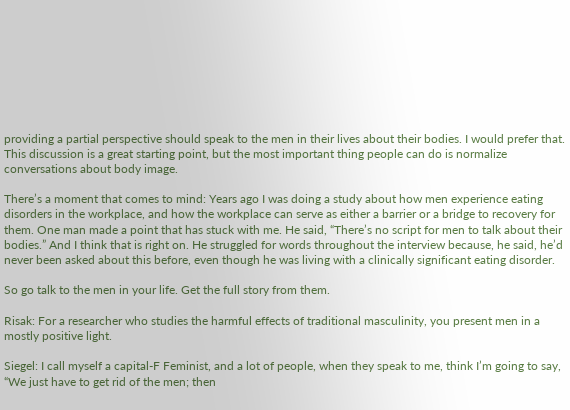providing a partial perspective should speak to the men in their lives about their bodies. I would prefer that. This discussion is a great starting point, but the most important thing people can do is normalize conversations about body image.

There’s a moment that comes to mind: Years ago I was doing a study about how men experience eating disorders in the workplace, and how the workplace can serve as either a barrier or a bridge to recovery for them. One man made a point that has stuck with me. He said, “There’s no script for men to talk about their bodies.” And I think that is right on. He struggled for words throughout the interview because, he said, he’d never been asked about this before, even though he was living with a clinically significant eating disorder.

So go talk to the men in your life. Get the full story from them.

Risak: For a researcher who studies the harmful effects of traditional masculinity, you present men in a mostly positive light.

Siegel: I call myself a capital-F Feminist, and a lot of people, when they speak to me, think I’m going to say, “We just have to get rid of the men; then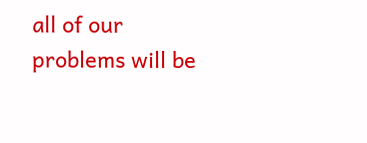all of our problems will be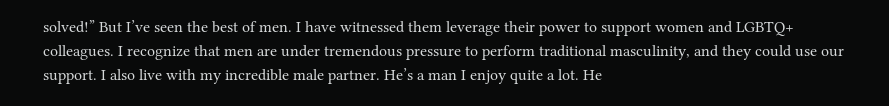solved!” But I’ve seen the best of men. I have witnessed them leverage their power to support women and LGBTQ+ colleagues. I recognize that men are under tremendous pressure to perform traditional masculinity, and they could use our support. I also live with my incredible male partner. He’s a man I enjoy quite a lot. He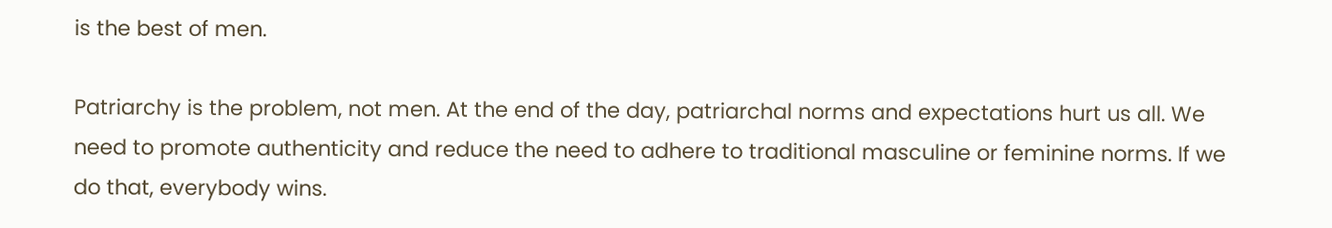is the best of men.

Patriarchy is the problem, not men. At the end of the day, patriarchal norms and expectations hurt us all. We need to promote authenticity and reduce the need to adhere to traditional masculine or feminine norms. If we do that, everybody wins.